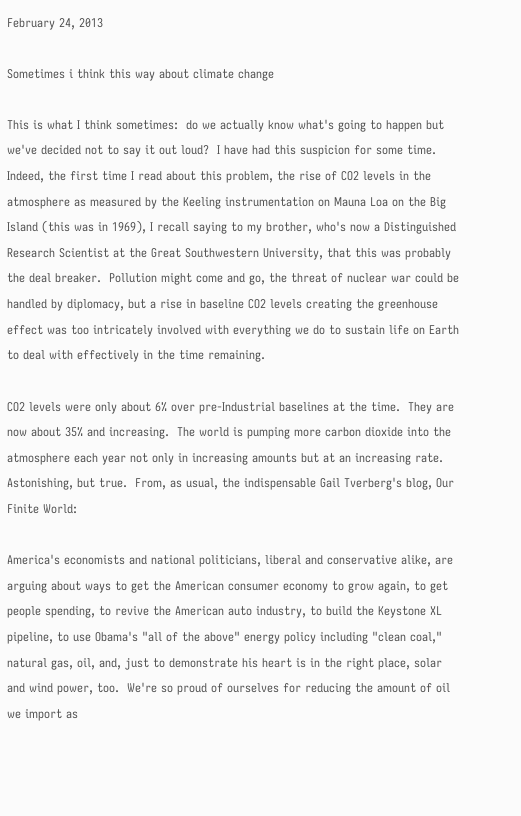February 24, 2013

Sometimes i think this way about climate change

This is what I think sometimes:  do we actually know what's going to happen but we've decided not to say it out loud?  I have had this suspicion for some time.  Indeed, the first time I read about this problem, the rise of CO2 levels in the atmosphere as measured by the Keeling instrumentation on Mauna Loa on the Big Island (this was in 1969), I recall saying to my brother, who's now a Distinguished Research Scientist at the Great Southwestern University, that this was probably the deal breaker.  Pollution might come and go, the threat of nuclear war could be handled by diplomacy, but a rise in baseline CO2 levels creating the greenhouse effect was too intricately involved with everything we do to sustain life on Earth to deal with effectively in the time remaining.

CO2 levels were only about 6% over pre-Industrial baselines at the time.  They are now about 35% and increasing.  The world is pumping more carbon dioxide into the atmosphere each year not only in increasing amounts but at an increasing rate.  Astonishing, but true.  From, as usual, the indispensable Gail Tverberg's blog, Our Finite World:

America's economists and national politicians, liberal and conservative alike, are arguing about ways to get the American consumer economy to grow again, to get people spending, to revive the American auto industry, to build the Keystone XL pipeline, to use Obama's "all of the above" energy policy including "clean coal," natural gas, oil, and, just to demonstrate his heart is in the right place, solar and wind power, too.  We're so proud of ourselves for reducing the amount of oil we import as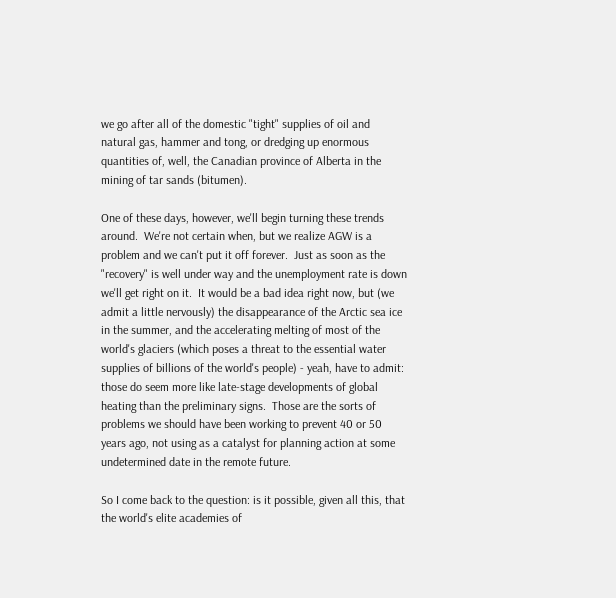we go after all of the domestic "tight" supplies of oil and natural gas, hammer and tong, or dredging up enormous quantities of, well, the Canadian province of Alberta in the mining of tar sands (bitumen).

One of these days, however, we'll begin turning these trends around.  We're not certain when, but we realize AGW is a problem and we can't put it off forever.  Just as soon as the "recovery" is well under way and the unemployment rate is down we'll get right on it.  It would be a bad idea right now, but (we admit a little nervously) the disappearance of the Arctic sea ice in the summer, and the accelerating melting of most of the world's glaciers (which poses a threat to the essential water supplies of billions of the world's people) - yeah, have to admit: those do seem more like late-stage developments of global heating than the preliminary signs.  Those are the sorts of problems we should have been working to prevent 40 or 50 years ago, not using as a catalyst for planning action at some undetermined date in the remote future.

So I come back to the question: is it possible, given all this, that the world's elite academies of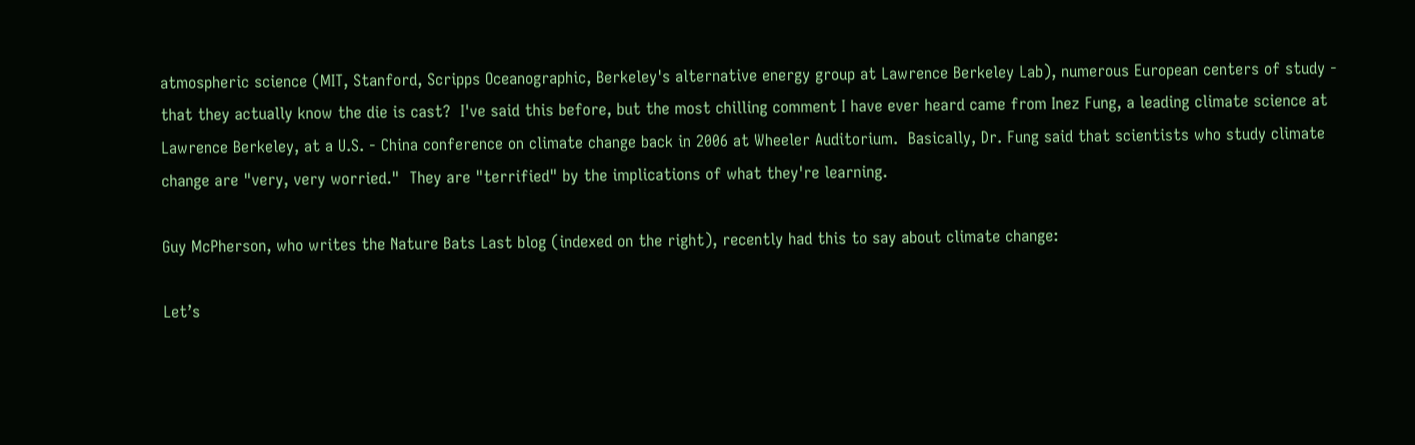atmospheric science (MIT, Stanford, Scripps Oceanographic, Berkeley's alternative energy group at Lawrence Berkeley Lab), numerous European centers of study - that they actually know the die is cast?  I've said this before, but the most chilling comment I have ever heard came from Inez Fung, a leading climate science at Lawrence Berkeley, at a U.S. - China conference on climate change back in 2006 at Wheeler Auditorium.  Basically, Dr. Fung said that scientists who study climate change are "very, very worried."  They are "terrified" by the implications of what they're learning.

Guy McPherson, who writes the Nature Bats Last blog (indexed on the right), recently had this to say about climate change:

Let’s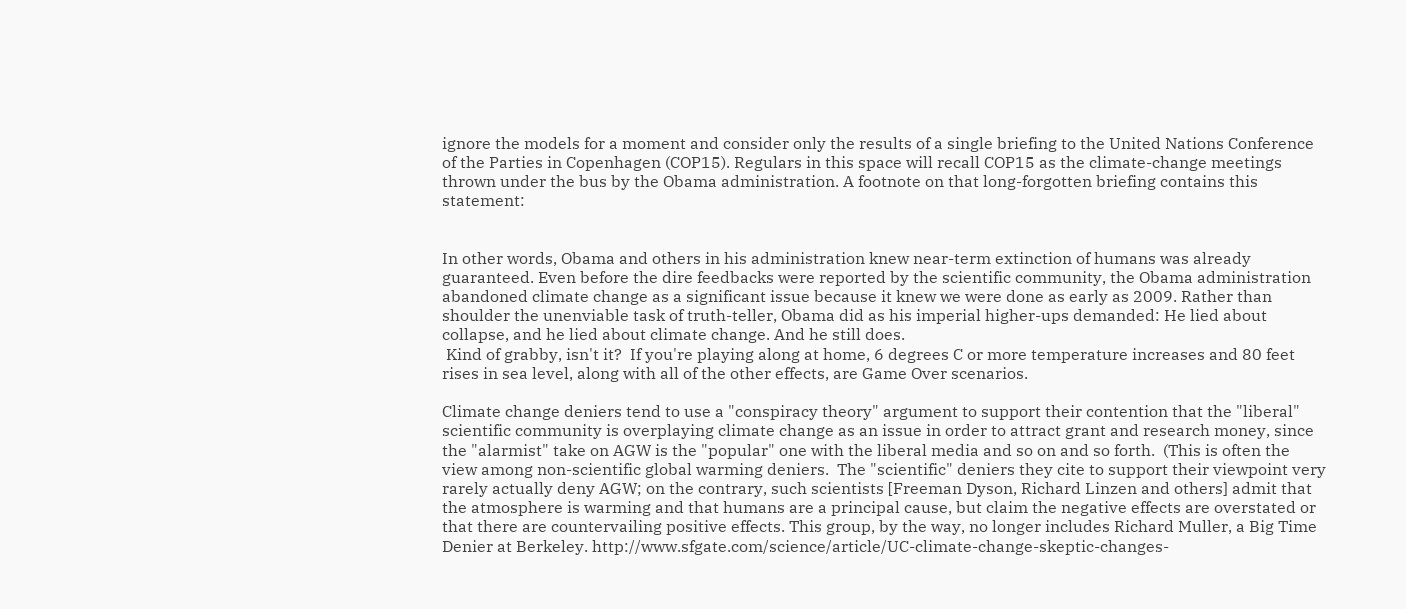ignore the models for a moment and consider only the results of a single briefing to the United Nations Conference of the Parties in Copenhagen (COP15). Regulars in this space will recall COP15 as the climate-change meetings thrown under the bus by the Obama administration. A footnote on that long-forgotten briefing contains this statement:


In other words, Obama and others in his administration knew near-term extinction of humans was already guaranteed. Even before the dire feedbacks were reported by the scientific community, the Obama administration abandoned climate change as a significant issue because it knew we were done as early as 2009. Rather than shoulder the unenviable task of truth-teller, Obama did as his imperial higher-ups demanded: He lied about collapse, and he lied about climate change. And he still does.
 Kind of grabby, isn't it?  If you're playing along at home, 6 degrees C or more temperature increases and 80 feet rises in sea level, along with all of the other effects, are Game Over scenarios.

Climate change deniers tend to use a "conspiracy theory" argument to support their contention that the "liberal" scientific community is overplaying climate change as an issue in order to attract grant and research money, since the "alarmist" take on AGW is the "popular" one with the liberal media and so on and so forth.  (This is often the view among non-scientific global warming deniers.  The "scientific" deniers they cite to support their viewpoint very rarely actually deny AGW; on the contrary, such scientists [Freeman Dyson, Richard Linzen and others] admit that the atmosphere is warming and that humans are a principal cause, but claim the negative effects are overstated or that there are countervailing positive effects. This group, by the way, no longer includes Richard Muller, a Big Time Denier at Berkeley. http://www.sfgate.com/science/article/UC-climate-change-skeptic-changes-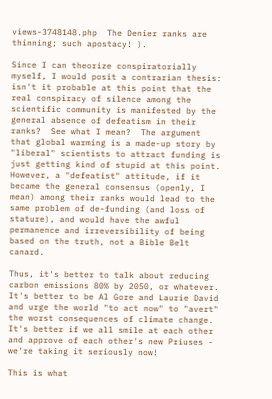views-3748148.php  The Denier ranks are thinning; such apostacy! ).

Since I can theorize conspiratorially myself, I would posit a contrarian thesis: isn't it probable at this point that the real conspiracy of silence among the scientific community is manifested by the general absence of defeatism in their ranks?  See what I mean?  The argument that global warming is a made-up story by "liberal" scientists to attract funding is just getting kind of stupid at this point.  However, a "defeatist" attitude, if it became the general consensus (openly, I mean) among their ranks would lead to the same problem of de-funding (and loss of stature), and would have the awful permanence and irreversibility of being based on the truth, not a Bible Belt canard.

Thus, it's better to talk about reducing carbon emissions 80% by 2050, or whatever.  It's better to be Al Gore and Laurie David and urge the world "to act now" to "avert" the worst consequences of climate change.  It's better if we all smile at each other and approve of each other's new Priuses - we're taking it seriously now!

This is what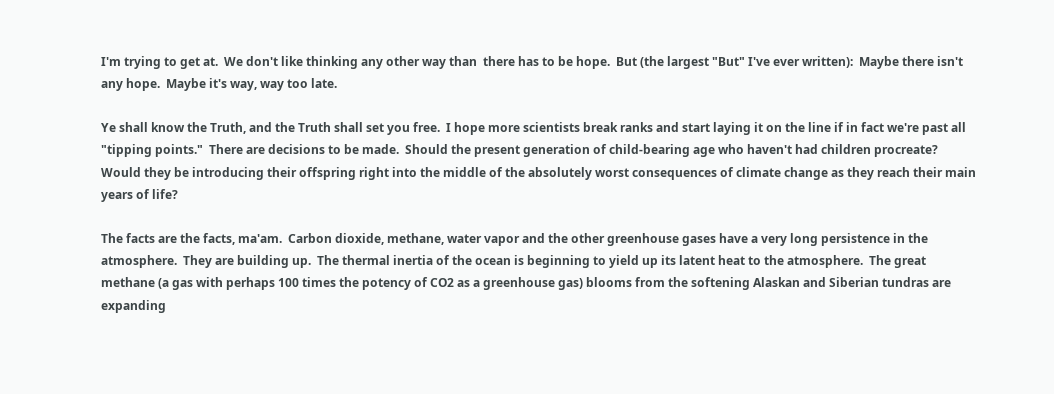I'm trying to get at.  We don't like thinking any other way than  there has to be hope.  But (the largest "But" I've ever written):  Maybe there isn't any hope.  Maybe it's way, way too late.

Ye shall know the Truth, and the Truth shall set you free.  I hope more scientists break ranks and start laying it on the line if in fact we're past all "tipping points."  There are decisions to be made.  Should the present generation of child-bearing age who haven't had children procreate?  Would they be introducing their offspring right into the middle of the absolutely worst consequences of climate change as they reach their main years of life?

The facts are the facts, ma'am.  Carbon dioxide, methane, water vapor and the other greenhouse gases have a very long persistence in the atmosphere.  They are building up.  The thermal inertia of the ocean is beginning to yield up its latent heat to the atmosphere.  The great methane (a gas with perhaps 100 times the potency of CO2 as a greenhouse gas) blooms from the softening Alaskan and Siberian tundras are expanding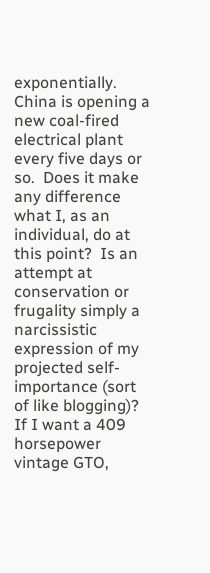exponentially.  China is opening a new coal-fired electrical plant every five days or so.  Does it make any difference what I, as an individual, do at this point?  Is an attempt at conservation or frugality simply a narcissistic expression of my projected self-importance (sort of like blogging)?  If I want a 409 horsepower vintage GTO,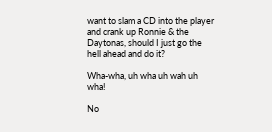want to slam a CD into the player and crank up Ronnie & the Daytonas, should I just go the hell ahead and do it?

Wha-wha, uh wha uh wah uh wha!

No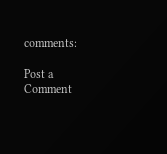comments:

Post a Comment